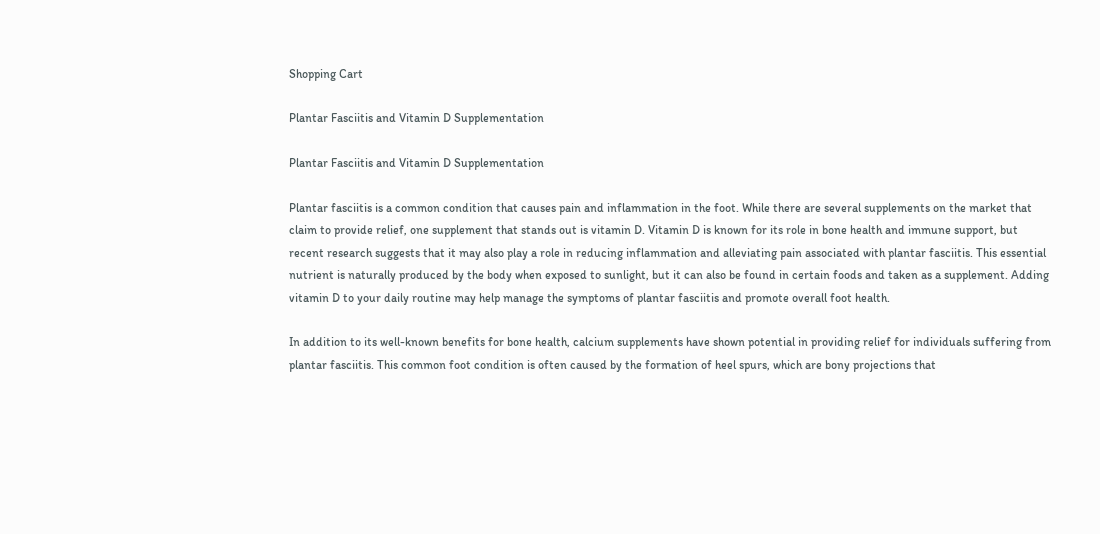Shopping Cart

Plantar Fasciitis and Vitamin D Supplementation

Plantar Fasciitis and Vitamin D Supplementation

Plantar fasciitis is a common condition that causes pain and inflammation in the foot. While there are several supplements on the market that claim to provide relief, one supplement that stands out is vitamin D. Vitamin D is known for its role in bone health and immune support, but recent research suggests that it may also play a role in reducing inflammation and alleviating pain associated with plantar fasciitis. This essential nutrient is naturally produced by the body when exposed to sunlight, but it can also be found in certain foods and taken as a supplement. Adding vitamin D to your daily routine may help manage the symptoms of plantar fasciitis and promote overall foot health.

In addition to its well-known benefits for bone health, calcium supplements have shown potential in providing relief for individuals suffering from plantar fasciitis. This common foot condition is often caused by the formation of heel spurs, which are bony projections that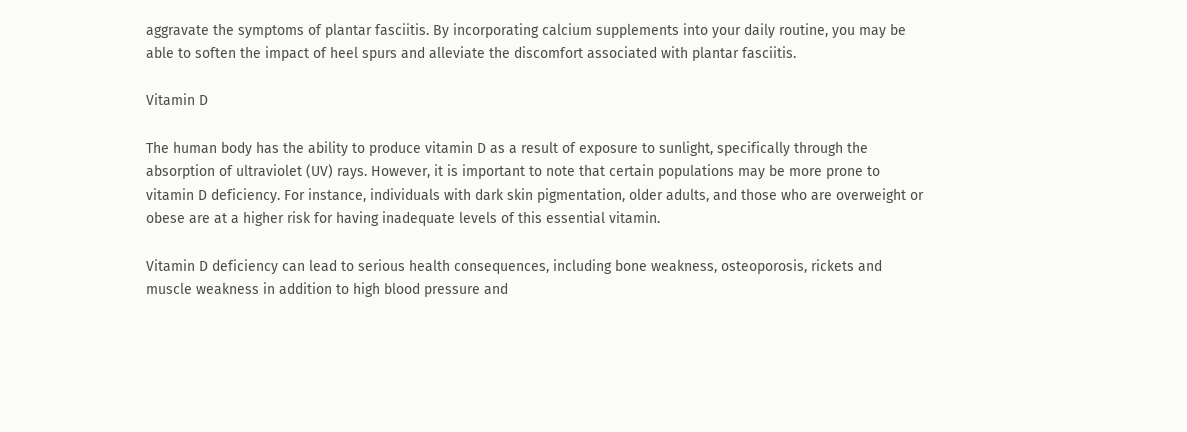aggravate the symptoms of plantar fasciitis. By incorporating calcium supplements into your daily routine, you may be able to soften the impact of heel spurs and alleviate the discomfort associated with plantar fasciitis.

Vitamin D

The human body has the ability to produce vitamin D as a result of exposure to sunlight, specifically through the absorption of ultraviolet (UV) rays. However, it is important to note that certain populations may be more prone to vitamin D deficiency. For instance, individuals with dark skin pigmentation, older adults, and those who are overweight or obese are at a higher risk for having inadequate levels of this essential vitamin.

Vitamin D deficiency can lead to serious health consequences, including bone weakness, osteoporosis, rickets and muscle weakness in addition to high blood pressure and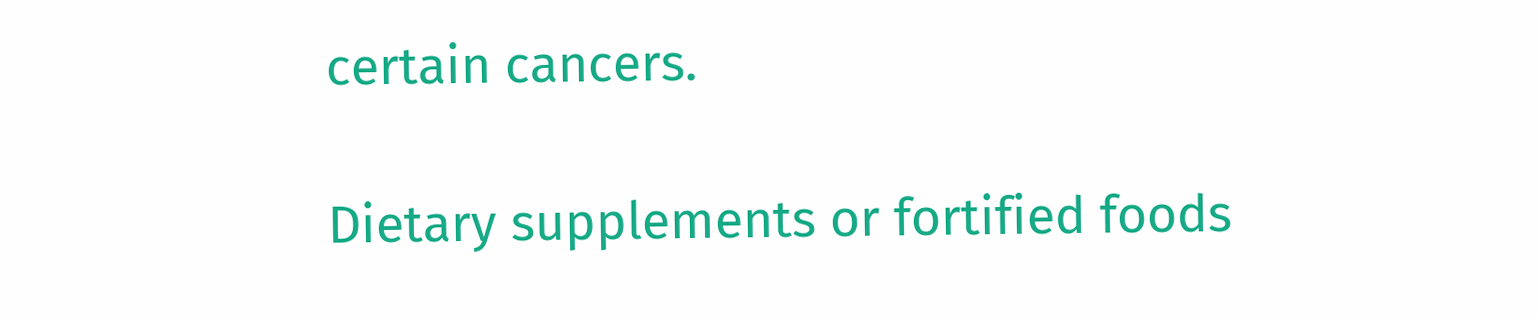certain cancers.

Dietary supplements or fortified foods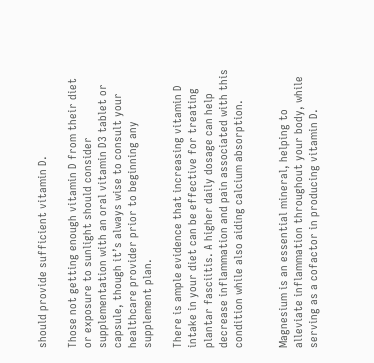should provide sufficient vitamin D.

Those not getting enough vitamin D from their diet or exposure to sunlight should consider supplementation with an oral vitamin D3 tablet or capsule, though it’s always wise to consult your healthcare provider prior to beginning any supplement plan.

There is ample evidence that increasing vitamin D intake in your diet can be effective for treating plantar fasciitis. A higher daily dosage can help decrease inflammation and pain associated with this condition while also aiding calcium absorption.


Magnesium is an essential mineral, helping to alleviate inflammation throughout your body, while serving as a cofactor in producing vitamin D.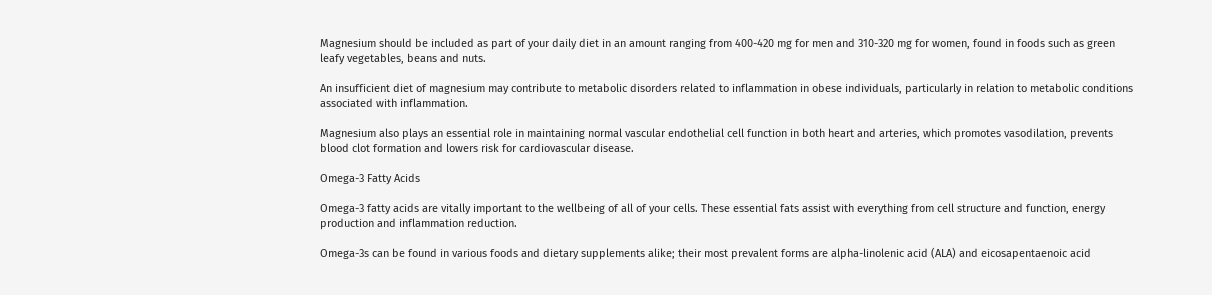Magnesium should be included as part of your daily diet in an amount ranging from 400-420 mg for men and 310-320 mg for women, found in foods such as green leafy vegetables, beans and nuts.

An insufficient diet of magnesium may contribute to metabolic disorders related to inflammation in obese individuals, particularly in relation to metabolic conditions associated with inflammation.

Magnesium also plays an essential role in maintaining normal vascular endothelial cell function in both heart and arteries, which promotes vasodilation, prevents blood clot formation and lowers risk for cardiovascular disease.

Omega-3 Fatty Acids

Omega-3 fatty acids are vitally important to the wellbeing of all of your cells. These essential fats assist with everything from cell structure and function, energy production and inflammation reduction.

Omega-3s can be found in various foods and dietary supplements alike; their most prevalent forms are alpha-linolenic acid (ALA) and eicosapentaenoic acid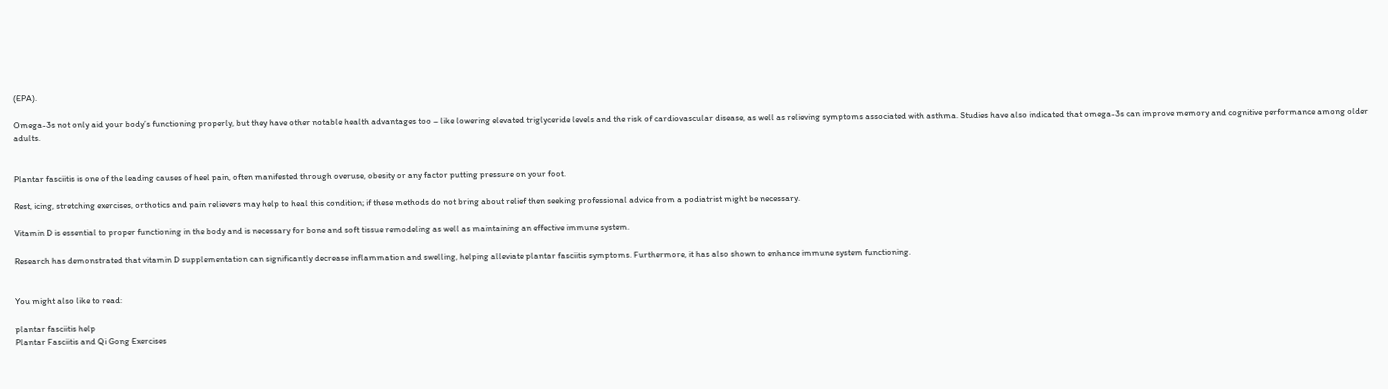(EPA).

Omega-3s not only aid your body’s functioning properly, but they have other notable health advantages too – like lowering elevated triglyceride levels and the risk of cardiovascular disease, as well as relieving symptoms associated with asthma. Studies have also indicated that omega-3s can improve memory and cognitive performance among older adults.


Plantar fasciitis is one of the leading causes of heel pain, often manifested through overuse, obesity or any factor putting pressure on your foot.

Rest, icing, stretching exercises, orthotics and pain relievers may help to heal this condition; if these methods do not bring about relief then seeking professional advice from a podiatrist might be necessary.

Vitamin D is essential to proper functioning in the body and is necessary for bone and soft tissue remodeling as well as maintaining an effective immune system.

Research has demonstrated that vitamin D supplementation can significantly decrease inflammation and swelling, helping alleviate plantar fasciitis symptoms. Furthermore, it has also shown to enhance immune system functioning.


You might also like to read:

plantar fasciitis help
Plantar Fasciitis and Qi Gong Exercises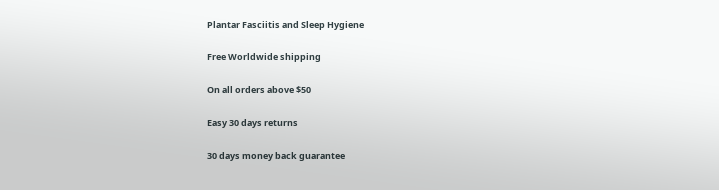Plantar Fasciitis and Sleep Hygiene

Free Worldwide shipping

On all orders above $50

Easy 30 days returns

30 days money back guarantee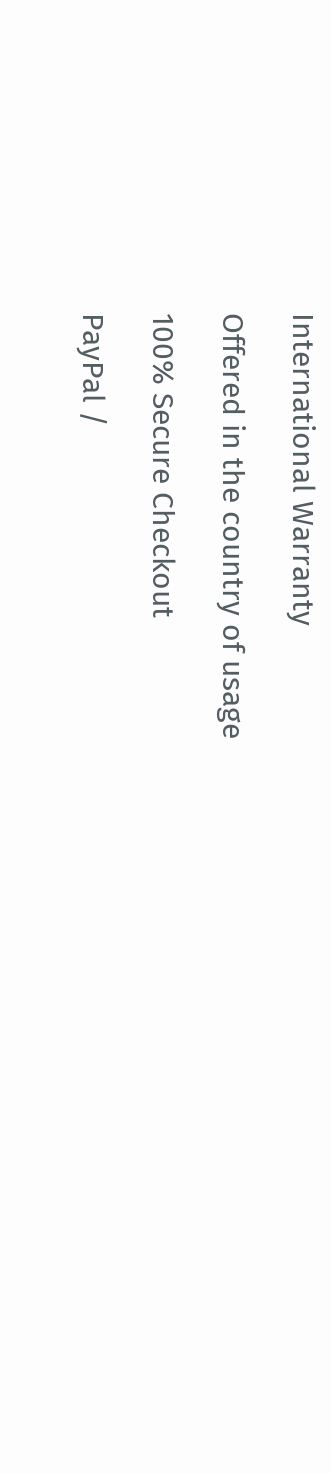International Warranty

Offered in the country of usage

100% Secure Checkout

PayPal /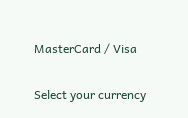MasterCard / Visa

Select your currency